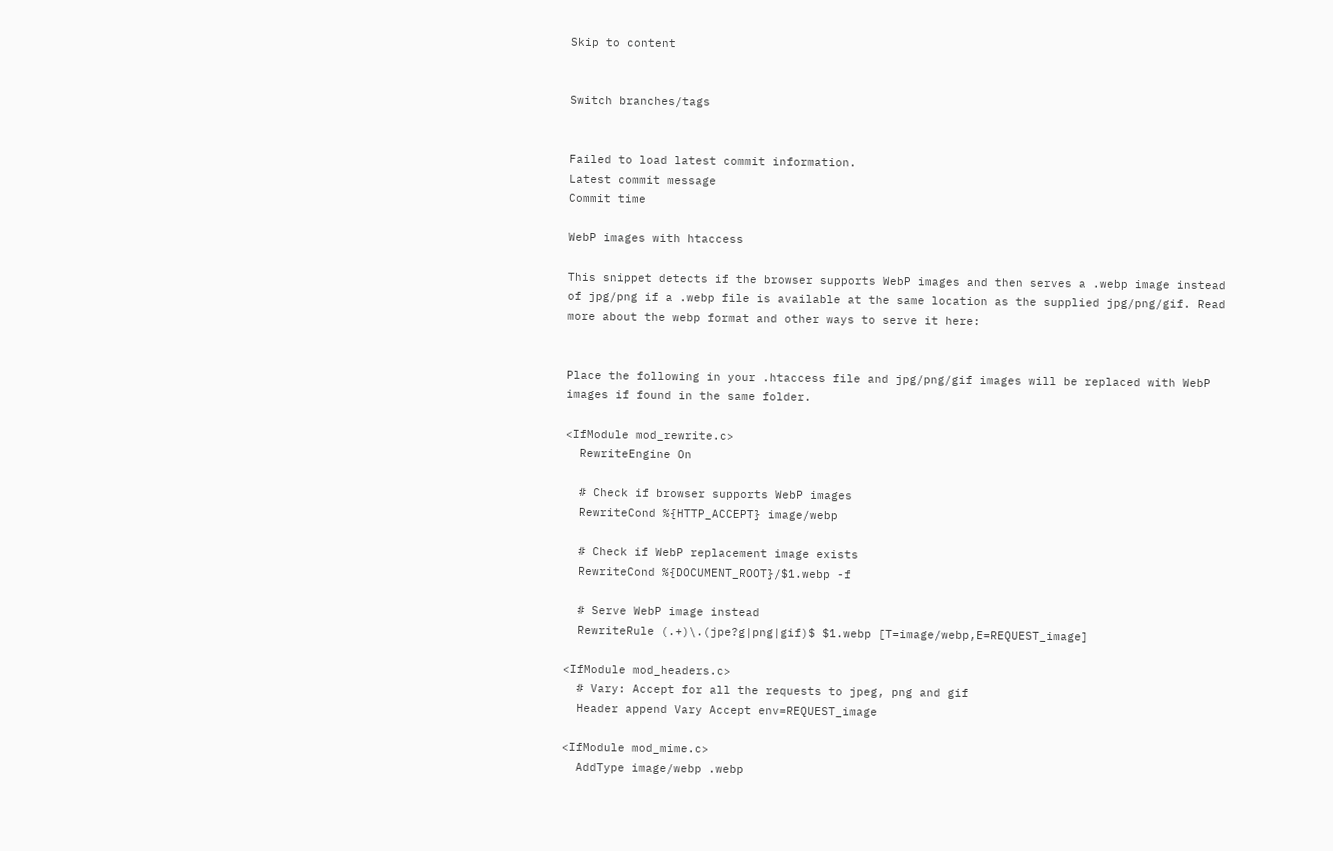Skip to content


Switch branches/tags


Failed to load latest commit information.
Latest commit message
Commit time

WebP images with htaccess

This snippet detects if the browser supports WebP images and then serves a .webp image instead of jpg/png if a .webp file is available at the same location as the supplied jpg/png/gif. Read more about the webp format and other ways to serve it here:


Place the following in your .htaccess file and jpg/png/gif images will be replaced with WebP images if found in the same folder.

<IfModule mod_rewrite.c>
  RewriteEngine On

  # Check if browser supports WebP images
  RewriteCond %{HTTP_ACCEPT} image/webp

  # Check if WebP replacement image exists
  RewriteCond %{DOCUMENT_ROOT}/$1.webp -f

  # Serve WebP image instead
  RewriteRule (.+)\.(jpe?g|png|gif)$ $1.webp [T=image/webp,E=REQUEST_image]

<IfModule mod_headers.c>
  # Vary: Accept for all the requests to jpeg, png and gif
  Header append Vary Accept env=REQUEST_image

<IfModule mod_mime.c>
  AddType image/webp .webp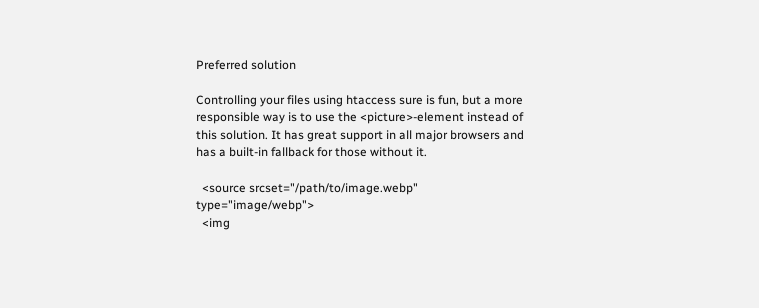Preferred solution

Controlling your files using htaccess sure is fun, but a more responsible way is to use the <picture>-element instead of this solution. It has great support in all major browsers and has a built-in fallback for those without it.

  <source srcset="/path/to/image.webp" type="image/webp">
  <img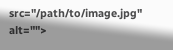src="/path/to/image.jpg" alt="">